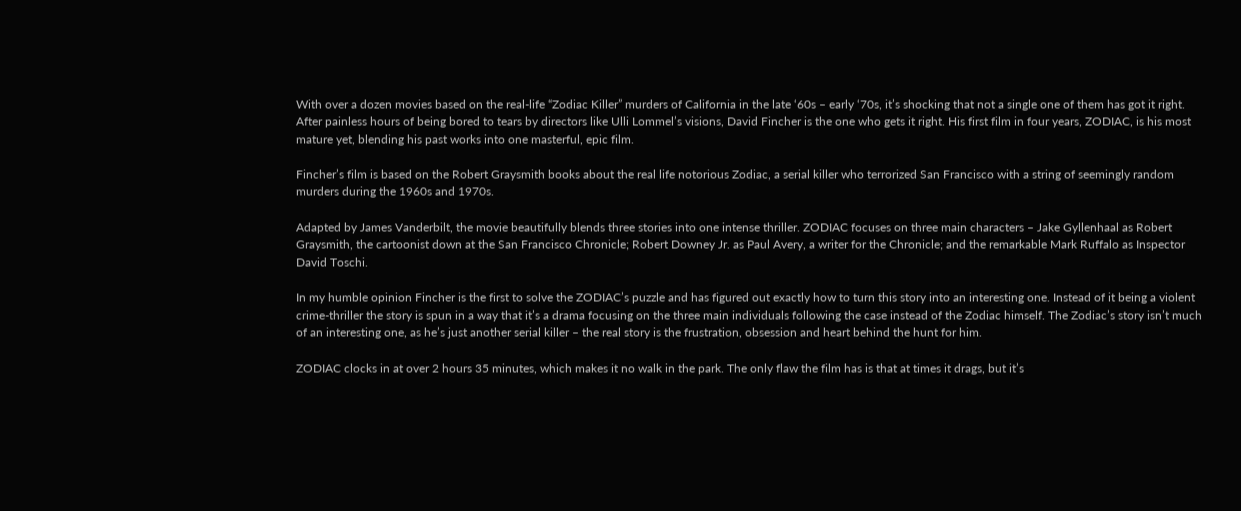With over a dozen movies based on the real-life “Zodiac Killer” murders of California in the late ‘60s – early ‘70s, it’s shocking that not a single one of them has got it right. After painless hours of being bored to tears by directors like Ulli Lommel’s visions, David Fincher is the one who gets it right. His first film in four years, ZODIAC, is his most mature yet, blending his past works into one masterful, epic film.

Fincher’s film is based on the Robert Graysmith books about the real life notorious Zodiac, a serial killer who terrorized San Francisco with a string of seemingly random murders during the 1960s and 1970s.

Adapted by James Vanderbilt, the movie beautifully blends three stories into one intense thriller. ZODIAC focuses on three main characters – Jake Gyllenhaal as Robert Graysmith, the cartoonist down at the San Francisco Chronicle; Robert Downey Jr. as Paul Avery, a writer for the Chronicle; and the remarkable Mark Ruffalo as Inspector David Toschi.

In my humble opinion Fincher is the first to solve the ZODIAC’s puzzle and has figured out exactly how to turn this story into an interesting one. Instead of it being a violent crime-thriller the story is spun in a way that it’s a drama focusing on the three main individuals following the case instead of the Zodiac himself. The Zodiac’s story isn’t much of an interesting one, as he’s just another serial killer – the real story is the frustration, obsession and heart behind the hunt for him.

ZODIAC clocks in at over 2 hours 35 minutes, which makes it no walk in the park. The only flaw the film has is that at times it drags, but it’s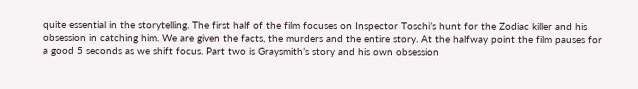quite essential in the storytelling. The first half of the film focuses on Inspector Toschi’s hunt for the Zodiac killer and his obsession in catching him. We are given the facts, the murders and the entire story. At the halfway point the film pauses for a good 5 seconds as we shift focus. Part two is Graysmith’s story and his own obsession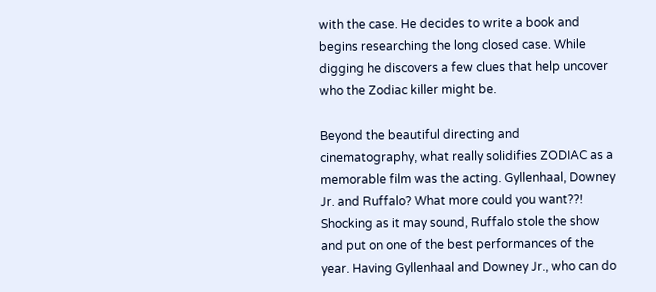with the case. He decides to write a book and begins researching the long closed case. While digging he discovers a few clues that help uncover who the Zodiac killer might be.

Beyond the beautiful directing and cinematography, what really solidifies ZODIAC as a memorable film was the acting. Gyllenhaal, Downey Jr. and Ruffalo? What more could you want??! Shocking as it may sound, Ruffalo stole the show and put on one of the best performances of the year. Having Gyllenhaal and Downey Jr., who can do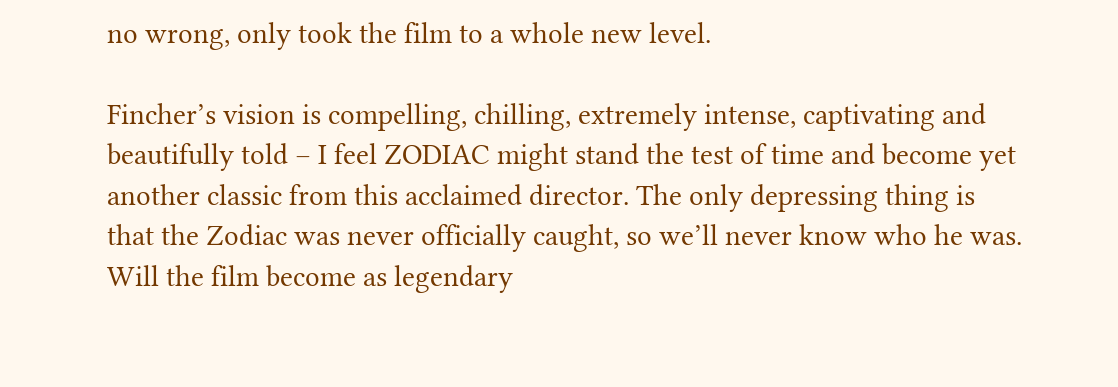no wrong, only took the film to a whole new level.

Fincher’s vision is compelling, chilling, extremely intense, captivating and beautifully told – I feel ZODIAC might stand the test of time and become yet another classic from this acclaimed director. The only depressing thing is that the Zodiac was never officially caught, so we’ll never know who he was. Will the film become as legendary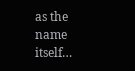as the name itself…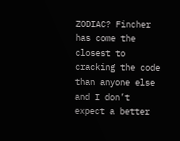ZODIAC? Fincher has come the closest to cracking the code than anyone else and I don’t expect a better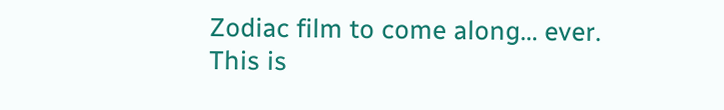Zodiac film to come along… ever. This is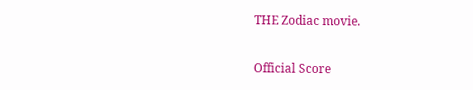THE Zodiac movie.

Official Score